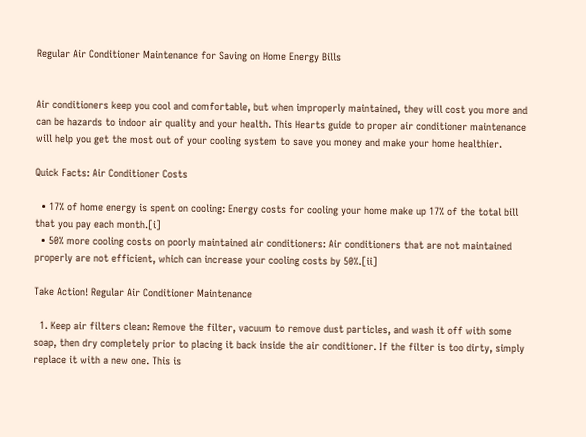Regular Air Conditioner Maintenance for Saving on Home Energy Bills


Air conditioners keep you cool and comfortable, but when improperly maintained, they will cost you more and can be hazards to indoor air quality and your health. This Hearts guide to proper air conditioner maintenance will help you get the most out of your cooling system to save you money and make your home healthier.

Quick Facts: Air Conditioner Costs

  • 17% of home energy is spent on cooling: Energy costs for cooling your home make up 17% of the total bill that you pay each month.[i]
  • 50% more cooling costs on poorly maintained air conditioners: Air conditioners that are not maintained properly are not efficient, which can increase your cooling costs by 50%.[ii]

Take Action! Regular Air Conditioner Maintenance

  1. Keep air filters clean: Remove the filter, vacuum to remove dust particles, and wash it off with some soap, then dry completely prior to placing it back inside the air conditioner. If the filter is too dirty, simply replace it with a new one. This is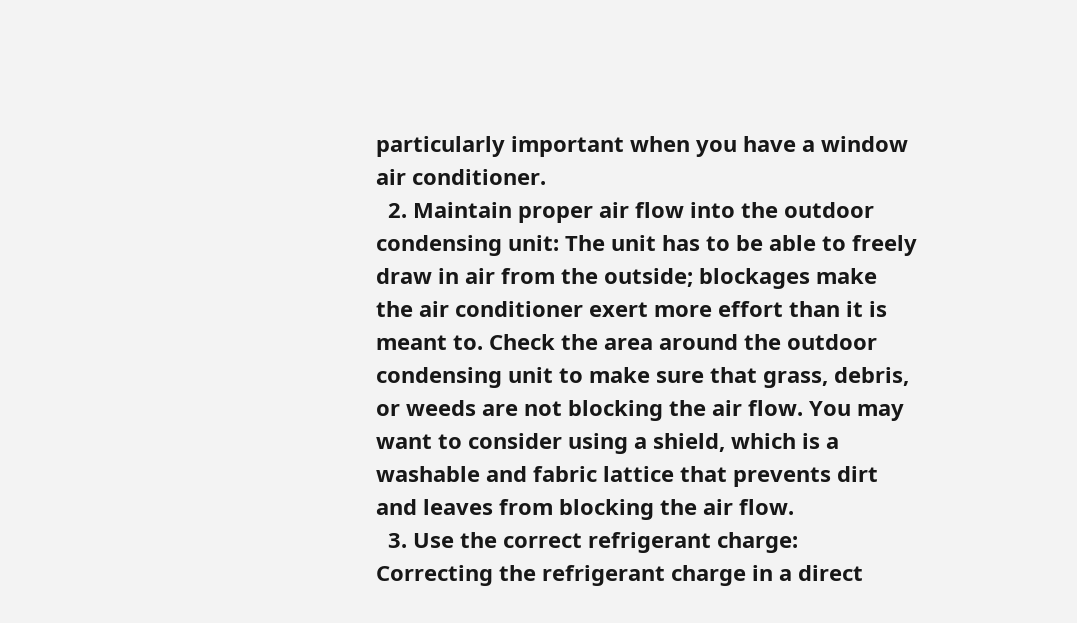particularly important when you have a window air conditioner.
  2. Maintain proper air flow into the outdoor condensing unit: The unit has to be able to freely draw in air from the outside; blockages make the air conditioner exert more effort than it is meant to. Check the area around the outdoor condensing unit to make sure that grass, debris, or weeds are not blocking the air flow. You may want to consider using a shield, which is a washable and fabric lattice that prevents dirt and leaves from blocking the air flow.
  3. Use the correct refrigerant charge: Correcting the refrigerant charge in a direct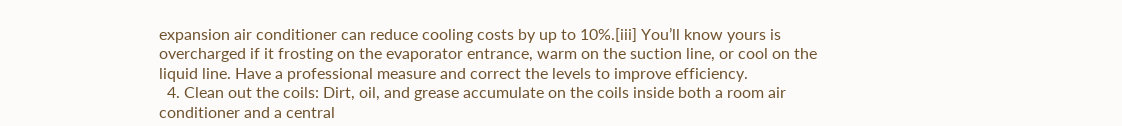expansion air conditioner can reduce cooling costs by up to 10%.[iii] You’ll know yours is overcharged if it frosting on the evaporator entrance, warm on the suction line, or cool on the liquid line. Have a professional measure and correct the levels to improve efficiency.
  4. Clean out the coils: Dirt, oil, and grease accumulate on the coils inside both a room air conditioner and a central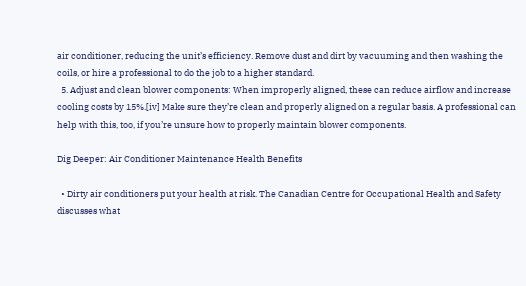air conditioner, reducing the unit’s efficiency. Remove dust and dirt by vacuuming and then washing the coils, or hire a professional to do the job to a higher standard.
  5. Adjust and clean blower components: When improperly aligned, these can reduce airflow and increase cooling costs by 15%.[iv] Make sure they’re clean and properly aligned on a regular basis. A professional can help with this, too, if you’re unsure how to properly maintain blower components.

Dig Deeper: Air Conditioner Maintenance Health Benefits

  • Dirty air conditioners put your health at risk. The Canadian Centre for Occupational Health and Safety discusses what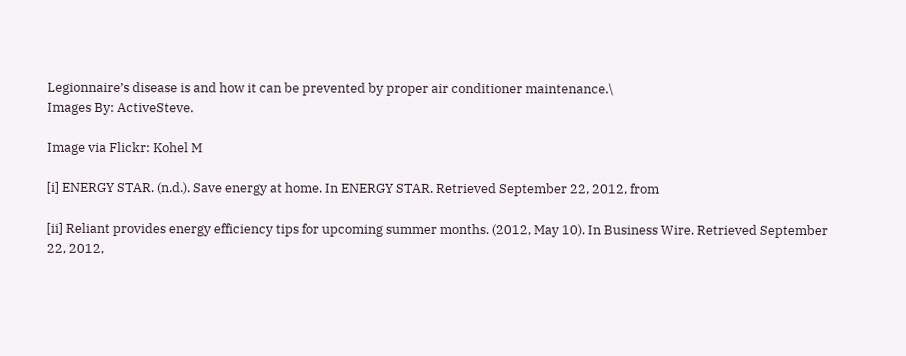Legionnaire’s disease is and how it can be prevented by proper air conditioner maintenance.\
Images By: ActiveSteve.

Image via Flickr: Kohel M

[i] ENERGY STAR. (n.d.). Save energy at home. In ENERGY STAR. Retrieved September 22, 2012, from

[ii] Reliant provides energy efficiency tips for upcoming summer months. (2012, May 10). In Business Wire. Retrieved September 22, 2012,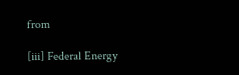from

[iii] Federal Energy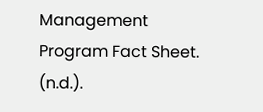Management Program Fact Sheet. (n.d.).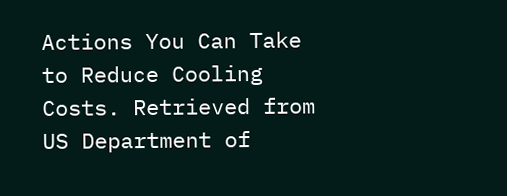Actions You Can Take to Reduce Cooling Costs. Retrieved from US Department of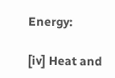Energy:

[iv] Heat and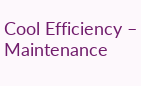Cool Efficiency – Maintenance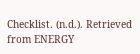Checklist. (n.d.). Retrieved from ENERGY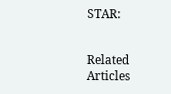STAR:


Related Articles